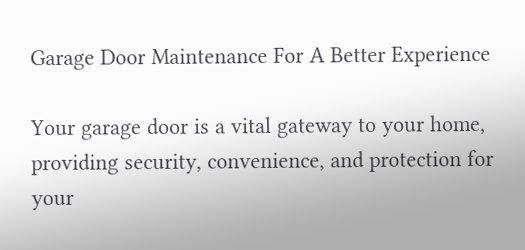Garage Door Maintenance For A Better Experience

Your garage door is a vital gateway to your home, providing security, convenience, and protection for your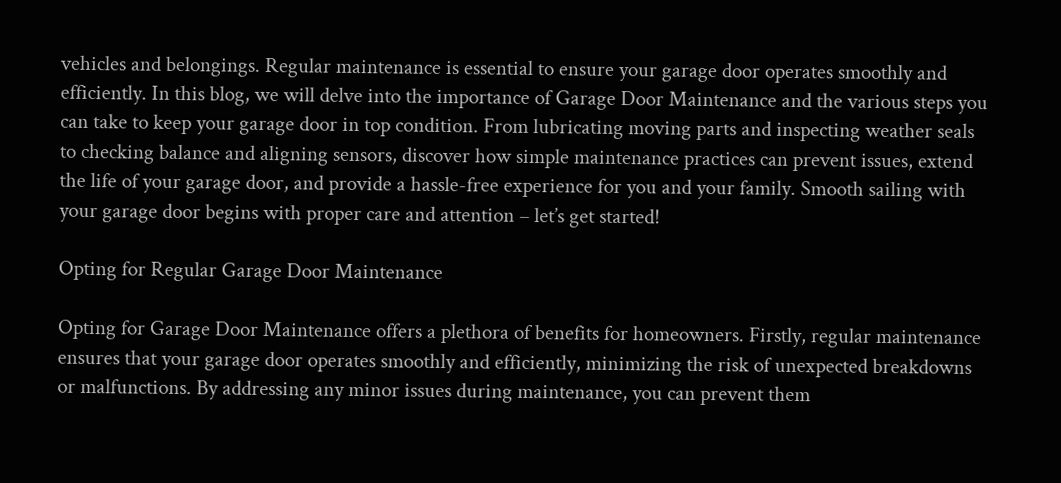vehicles and belongings. Regular maintenance is essential to ensure your garage door operates smoothly and efficiently. In this blog, we will delve into the importance of Garage Door Maintenance and the various steps you can take to keep your garage door in top condition. From lubricating moving parts and inspecting weather seals to checking balance and aligning sensors, discover how simple maintenance practices can prevent issues, extend the life of your garage door, and provide a hassle-free experience for you and your family. Smooth sailing with your garage door begins with proper care and attention – let’s get started!

Opting for Regular Garage Door Maintenance

Opting for Garage Door Maintenance offers a plethora of benefits for homeowners. Firstly, regular maintenance ensures that your garage door operates smoothly and efficiently, minimizing the risk of unexpected breakdowns or malfunctions. By addressing any minor issues during maintenance, you can prevent them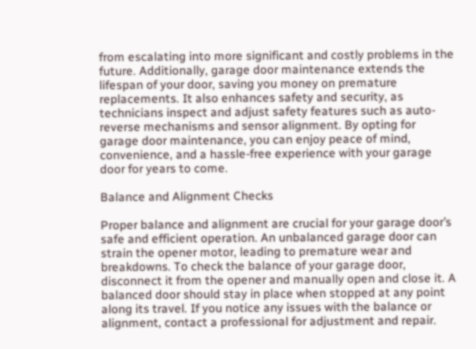from escalating into more significant and costly problems in the future. Additionally, garage door maintenance extends the lifespan of your door, saving you money on premature replacements. It also enhances safety and security, as technicians inspect and adjust safety features such as auto-reverse mechanisms and sensor alignment. By opting for garage door maintenance, you can enjoy peace of mind, convenience, and a hassle-free experience with your garage door for years to come.

Balance and Alignment Checks

Proper balance and alignment are crucial for your garage door’s safe and efficient operation. An unbalanced garage door can strain the opener motor, leading to premature wear and breakdowns. To check the balance of your garage door, disconnect it from the opener and manually open and close it. A balanced door should stay in place when stopped at any point along its travel. If you notice any issues with the balance or alignment, contact a professional for adjustment and repair.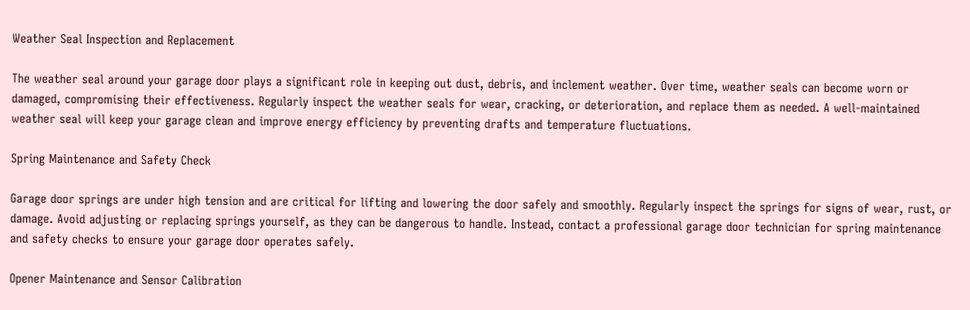Weather Seal Inspection and Replacement

The weather seal around your garage door plays a significant role in keeping out dust, debris, and inclement weather. Over time, weather seals can become worn or damaged, compromising their effectiveness. Regularly inspect the weather seals for wear, cracking, or deterioration, and replace them as needed. A well-maintained weather seal will keep your garage clean and improve energy efficiency by preventing drafts and temperature fluctuations.

Spring Maintenance and Safety Check

Garage door springs are under high tension and are critical for lifting and lowering the door safely and smoothly. Regularly inspect the springs for signs of wear, rust, or damage. Avoid adjusting or replacing springs yourself, as they can be dangerous to handle. Instead, contact a professional garage door technician for spring maintenance and safety checks to ensure your garage door operates safely.

Opener Maintenance and Sensor Calibration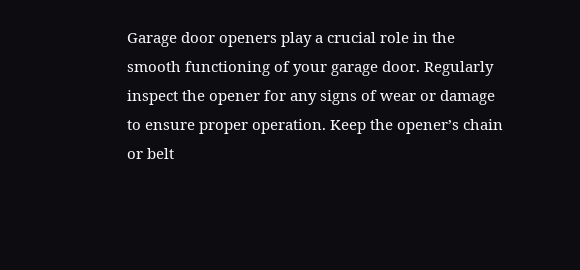Garage door openers play a crucial role in the smooth functioning of your garage door. Regularly inspect the opener for any signs of wear or damage to ensure proper operation. Keep the opener’s chain or belt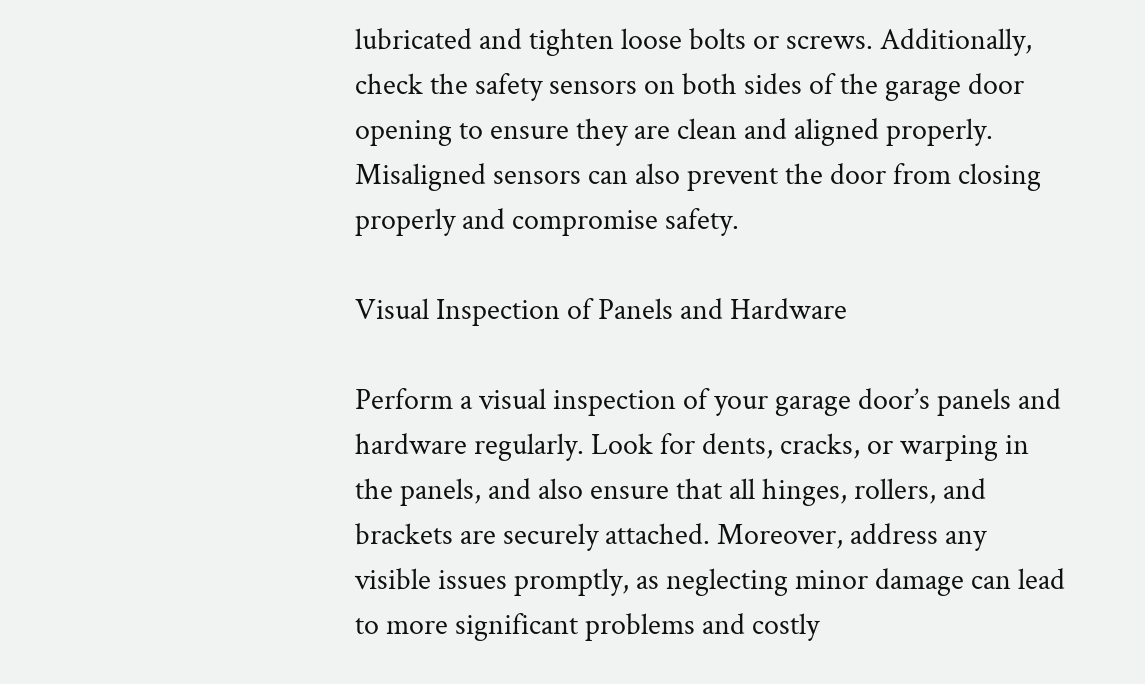lubricated and tighten loose bolts or screws. Additionally, check the safety sensors on both sides of the garage door opening to ensure they are clean and aligned properly. Misaligned sensors can also prevent the door from closing properly and compromise safety.

Visual Inspection of Panels and Hardware

Perform a visual inspection of your garage door’s panels and hardware regularly. Look for dents, cracks, or warping in the panels, and also ensure that all hinges, rollers, and brackets are securely attached. Moreover, address any visible issues promptly, as neglecting minor damage can lead to more significant problems and costly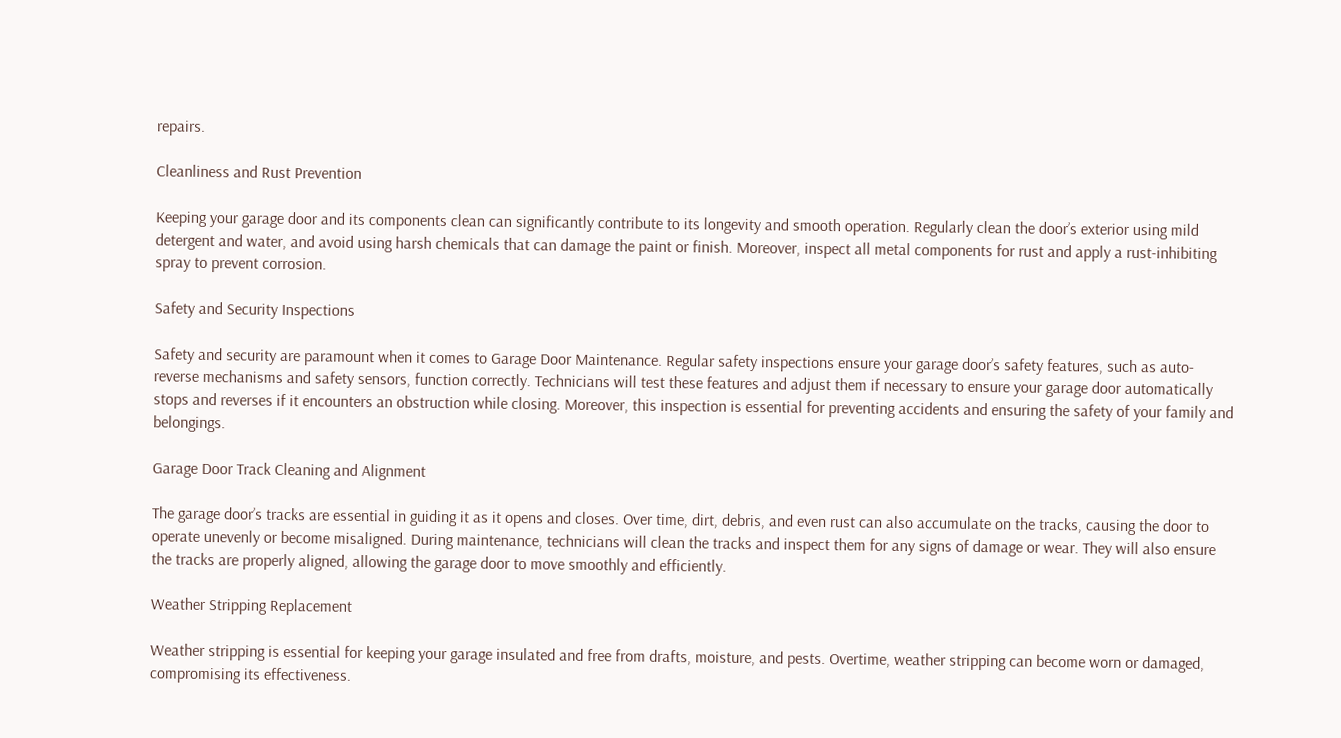repairs.

Cleanliness and Rust Prevention

Keeping your garage door and its components clean can significantly contribute to its longevity and smooth operation. Regularly clean the door’s exterior using mild detergent and water, and avoid using harsh chemicals that can damage the paint or finish. Moreover, inspect all metal components for rust and apply a rust-inhibiting spray to prevent corrosion.

Safety and Security Inspections

Safety and security are paramount when it comes to Garage Door Maintenance. Regular safety inspections ensure your garage door’s safety features, such as auto-reverse mechanisms and safety sensors, function correctly. Technicians will test these features and adjust them if necessary to ensure your garage door automatically stops and reverses if it encounters an obstruction while closing. Moreover, this inspection is essential for preventing accidents and ensuring the safety of your family and belongings.

Garage Door Track Cleaning and Alignment

The garage door’s tracks are essential in guiding it as it opens and closes. Over time, dirt, debris, and even rust can also accumulate on the tracks, causing the door to operate unevenly or become misaligned. During maintenance, technicians will clean the tracks and inspect them for any signs of damage or wear. They will also ensure the tracks are properly aligned, allowing the garage door to move smoothly and efficiently.

Weather Stripping Replacement

Weather stripping is essential for keeping your garage insulated and free from drafts, moisture, and pests. Overtime, weather stripping can become worn or damaged, compromising its effectiveness.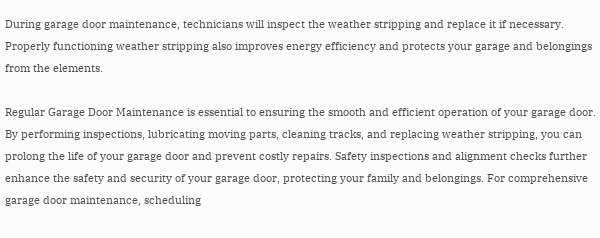During garage door maintenance, technicians will inspect the weather stripping and replace it if necessary. Properly functioning weather stripping also improves energy efficiency and protects your garage and belongings from the elements.

Regular Garage Door Maintenance is essential to ensuring the smooth and efficient operation of your garage door. By performing inspections, lubricating moving parts, cleaning tracks, and replacing weather stripping, you can prolong the life of your garage door and prevent costly repairs. Safety inspections and alignment checks further enhance the safety and security of your garage door, protecting your family and belongings. For comprehensive garage door maintenance, scheduling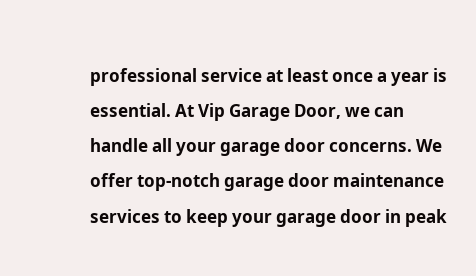professional service at least once a year is essential. At Vip Garage Door, we can handle all your garage door concerns. We offer top-notch garage door maintenance services to keep your garage door in peak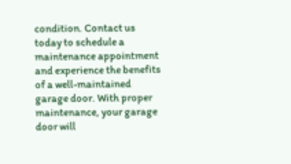condition. Contact us today to schedule a maintenance appointment and experience the benefits of a well-maintained garage door. With proper maintenance, your garage door will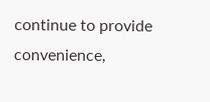continue to provide convenience,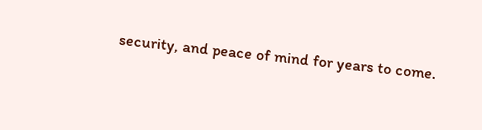security, and peace of mind for years to come.